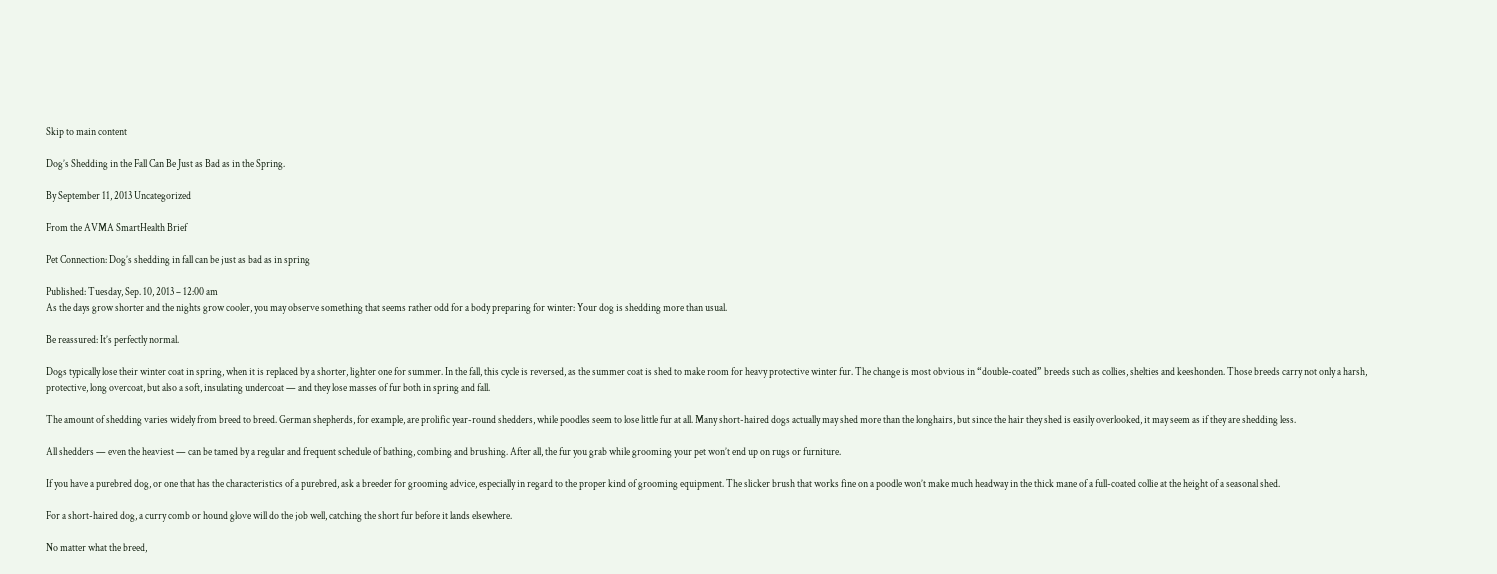Skip to main content

Dog’s Shedding in the Fall Can Be Just as Bad as in the Spring.

By September 11, 2013 Uncategorized

From the AVMA SmartHealth Brief

Pet Connection: Dog’s shedding in fall can be just as bad as in spring

Published: Tuesday, Sep. 10, 2013 – 12:00 am
As the days grow shorter and the nights grow cooler, you may observe something that seems rather odd for a body preparing for winter: Your dog is shedding more than usual.

Be reassured: It’s perfectly normal.

Dogs typically lose their winter coat in spring, when it is replaced by a shorter, lighter one for summer. In the fall, this cycle is reversed, as the summer coat is shed to make room for heavy protective winter fur. The change is most obvious in “double-coated” breeds such as collies, shelties and keeshonden. Those breeds carry not only a harsh, protective, long overcoat, but also a soft, insulating undercoat — and they lose masses of fur both in spring and fall.

The amount of shedding varies widely from breed to breed. German shepherds, for example, are prolific year-round shedders, while poodles seem to lose little fur at all. Many short-haired dogs actually may shed more than the longhairs, but since the hair they shed is easily overlooked, it may seem as if they are shedding less.

All shedders — even the heaviest — can be tamed by a regular and frequent schedule of bathing, combing and brushing. After all, the fur you grab while grooming your pet won’t end up on rugs or furniture.

If you have a purebred dog, or one that has the characteristics of a purebred, ask a breeder for grooming advice, especially in regard to the proper kind of grooming equipment. The slicker brush that works fine on a poodle won’t make much headway in the thick mane of a full-coated collie at the height of a seasonal shed.

For a short-haired dog, a curry comb or hound glove will do the job well, catching the short fur before it lands elsewhere.

No matter what the breed,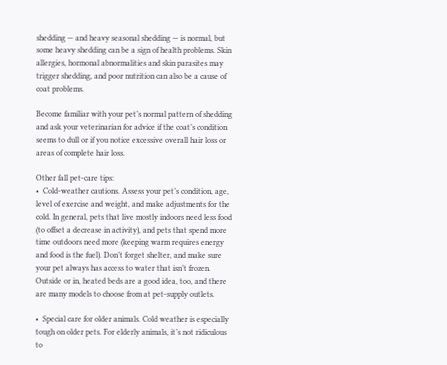shedding — and heavy seasonal shedding — is normal, but some heavy shedding can be a sign of health problems. Skin allergies, hormonal abnormalities and skin parasites may trigger shedding, and poor nutrition can also be a cause of coat problems.

Become familiar with your pet’s normal pattern of shedding and ask your veterinarian for advice if the coat’s condition seems to dull or if you notice excessive overall hair loss or areas of complete hair loss.

Other fall pet-care tips:
•  Cold-weather cautions. Assess your pet’s condition, age, level of exercise and weight, and make adjustments for the cold. In general, pets that live mostly indoors need less food (to offset a decrease in activity), and pets that spend more time outdoors need more (keeping warm requires energy and food is the fuel). Don’t forget shelter, and make sure your pet always has access to water that isn’t frozen. Outside or in, heated beds are a good idea, too, and there are many models to choose from at pet-supply outlets.

•  Special care for older animals. Cold weather is especially tough on older pets. For elderly animals, it’s not ridiculous to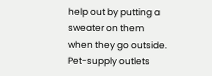help out by putting a sweater on them when they go outside. Pet-supply outlets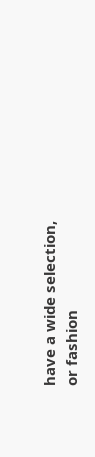have a wide selection, or fashion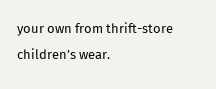your own from thrift-store children’s wear.